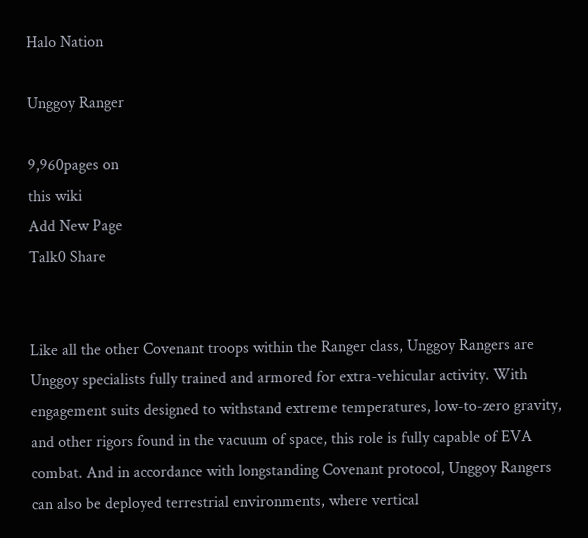Halo Nation

Unggoy Ranger

9,960pages on
this wiki
Add New Page
Talk0 Share


Like all the other Covenant troops within the Ranger class, Unggoy Rangers are Unggoy specialists fully trained and armored for extra-vehicular activity. With engagement suits designed to withstand extreme temperatures, low-to-zero gravity, and other rigors found in the vacuum of space, this role is fully capable of EVA combat. And in accordance with longstanding Covenant protocol, Unggoy Rangers can also be deployed terrestrial environments, where vertical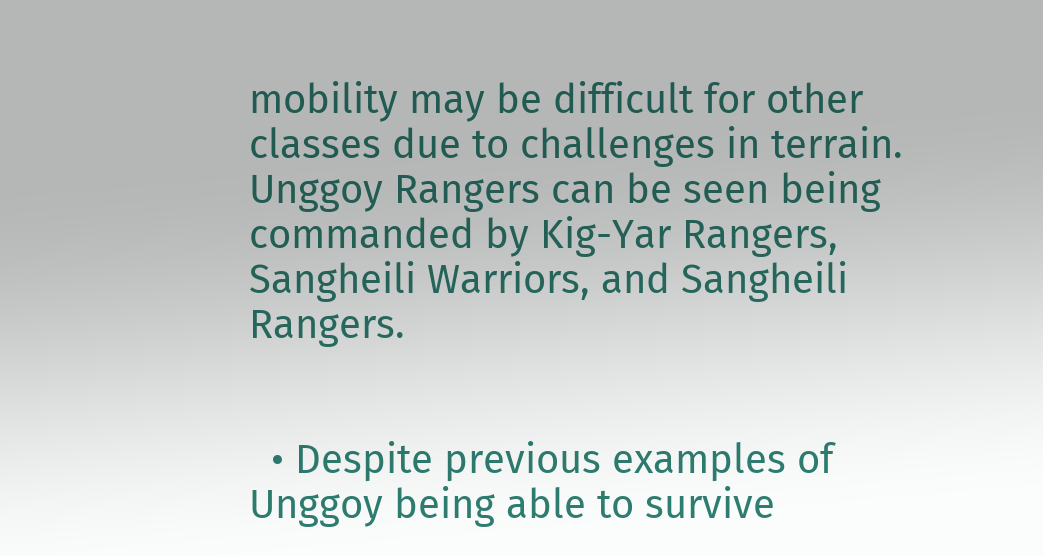mobility may be difficult for other classes due to challenges in terrain. Unggoy Rangers can be seen being commanded by Kig-Yar Rangers, Sangheili Warriors, and Sangheili Rangers.


  • Despite previous examples of Unggoy being able to survive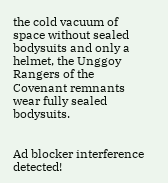the cold vacuum of space without sealed bodysuits and only a helmet, the Unggoy Rangers of the Covenant remnants wear fully sealed bodysuits.


Ad blocker interference detected!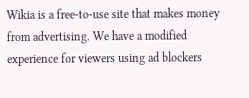Wikia is a free-to-use site that makes money from advertising. We have a modified experience for viewers using ad blockers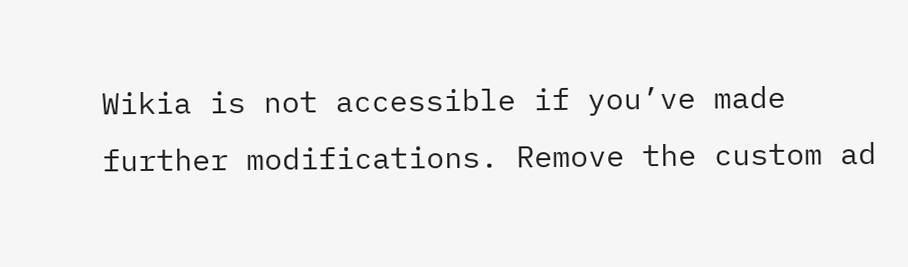Wikia is not accessible if you’ve made further modifications. Remove the custom ad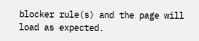blocker rule(s) and the page will load as expected.